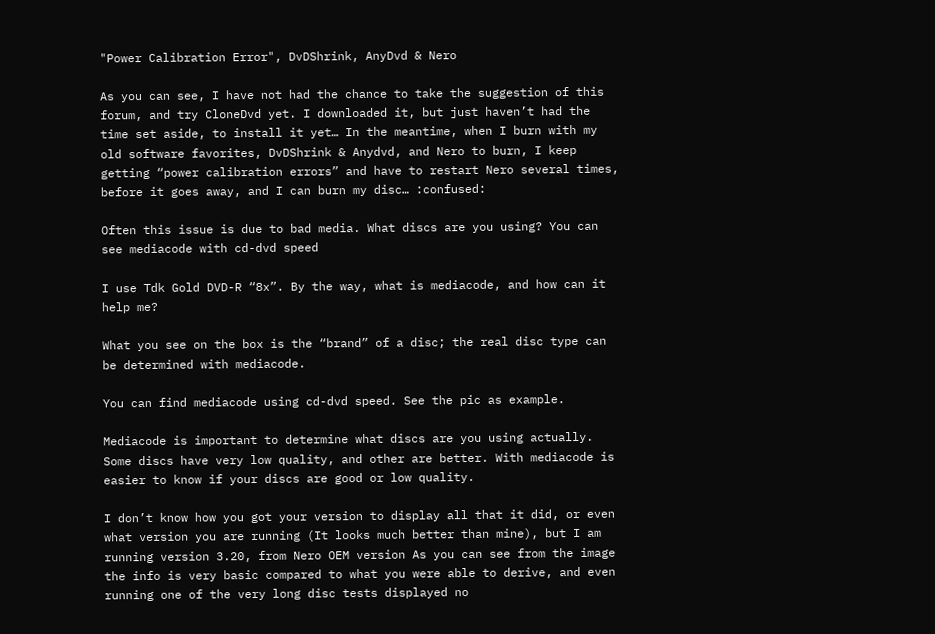"Power Calibration Error", DvDShrink, AnyDvd & Nero

As you can see, I have not had the chance to take the suggestion of this forum, and try CloneDvd yet. I downloaded it, but just haven’t had the time set aside, to install it yet… In the meantime, when I burn with my old software favorites, DvDShrink & Anydvd, and Nero to burn, I keep getting “power calibration errors” and have to restart Nero several times, before it goes away, and I can burn my disc… :confused:

Often this issue is due to bad media. What discs are you using? You can see mediacode with cd-dvd speed

I use Tdk Gold DVD-R “8x”. By the way, what is mediacode, and how can it help me?

What you see on the box is the “brand” of a disc; the real disc type can be determined with mediacode.

You can find mediacode using cd-dvd speed. See the pic as example.

Mediacode is important to determine what discs are you using actually. Some discs have very low quality, and other are better. With mediacode is easier to know if your discs are good or low quality.

I don’t know how you got your version to display all that it did, or even what version you are running (It looks much better than mine), but I am running version 3.20, from Nero OEM version As you can see from the image the info is very basic compared to what you were able to derive, and even running one of the very long disc tests displayed no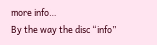more info…
By the way the disc “info”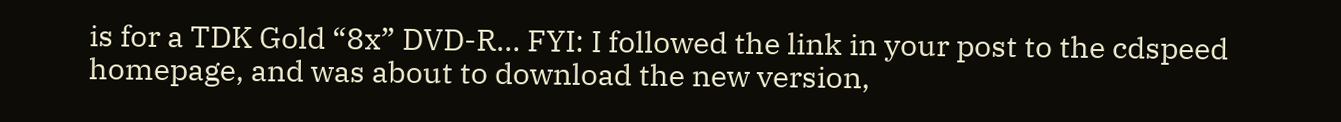is for a TDK Gold “8x” DVD-R… FYI: I followed the link in your post to the cdspeed homepage, and was about to download the new version,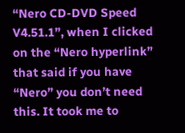“Nero CD-DVD Speed V4.51.1”, when I clicked on the “Nero hyperlink” that said if you have “Nero” you don’t need this. It took me to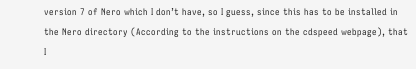version 7 of Nero which I don’t have, so I guess, since this has to be installed in the Nero directory (According to the instructions on the cdspeed webpage), that I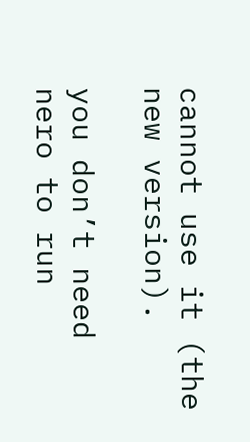cannot use it (the new version).

you don’t need nero to run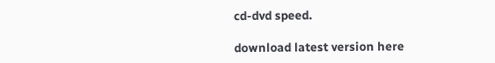cd-dvd speed.

download latest version here